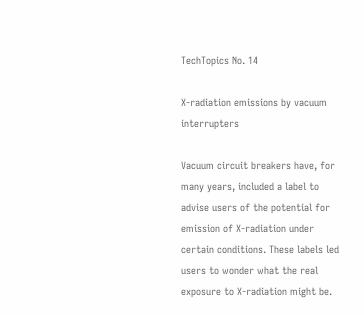TechTopics No. 14

X-radiation emissions by vacuum interrupters

Vacuum circuit breakers have, for many years, included a label to advise users of the potential for emission of X-radiation under certain conditions. These labels led users to wonder what the real exposure to X-radiation might be.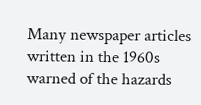Many newspaper articles written in the 1960s warned of the hazards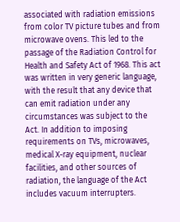associated with radiation emissions from color TV picture tubes and from microwave ovens. This led to the passage of the Radiation Control for Health and Safety Act of 1968. This act was written in very generic language, with the result that any device that can emit radiation under any circumstances was subject to the Act. In addition to imposing requirements on TVs, microwaves, medical X-ray equipment, nuclear facilities, and other sources of radiation, the language of the Act includes vacuum interrupters.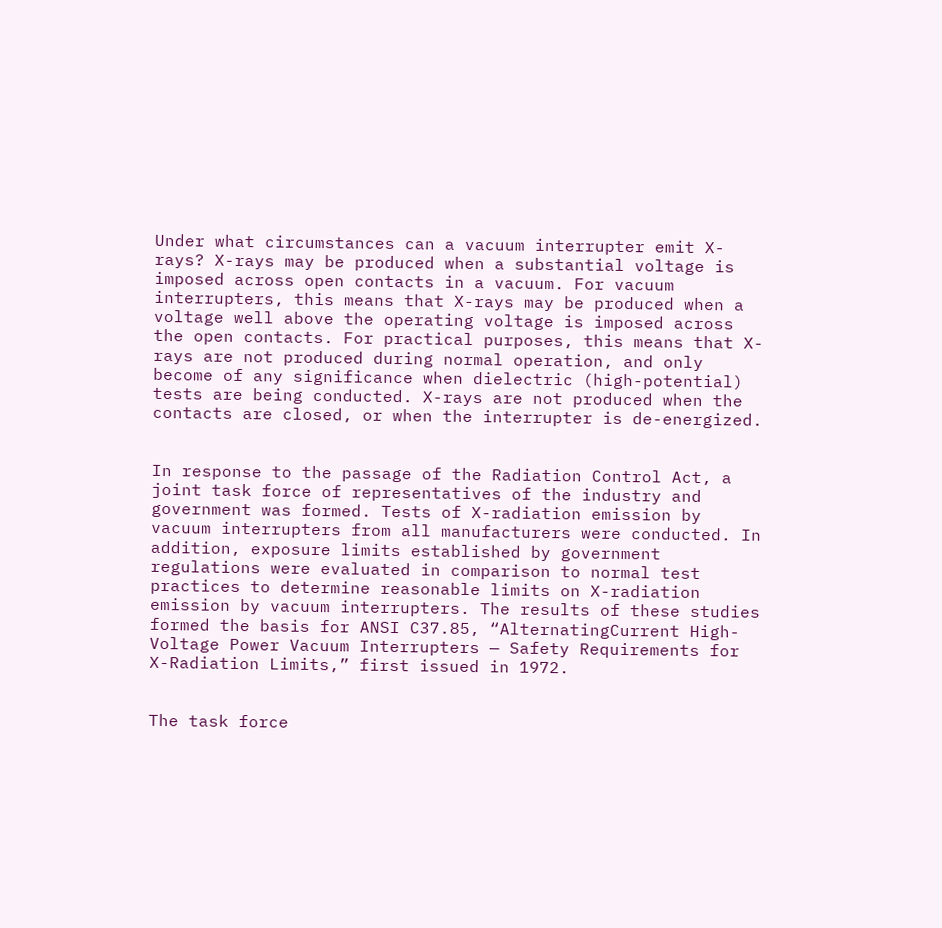Under what circumstances can a vacuum interrupter emit X-rays? X-rays may be produced when a substantial voltage is imposed across open contacts in a vacuum. For vacuum interrupters, this means that X-rays may be produced when a voltage well above the operating voltage is imposed across the open contacts. For practical purposes, this means that X-rays are not produced during normal operation, and only become of any significance when dielectric (high-potential) tests are being conducted. X-rays are not produced when the contacts are closed, or when the interrupter is de-energized.


In response to the passage of the Radiation Control Act, a joint task force of representatives of the industry and government was formed. Tests of X-radiation emission by vacuum interrupters from all manufacturers were conducted. In addition, exposure limits established by government regulations were evaluated in comparison to normal test practices to determine reasonable limits on X-radiation emission by vacuum interrupters. The results of these studies formed the basis for ANSI C37.85, “AlternatingCurrent High-Voltage Power Vacuum Interrupters — Safety Requirements for X-Radiation Limits,” first issued in 1972.


The task force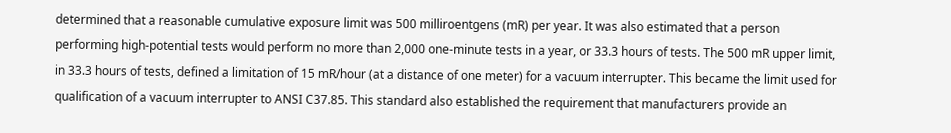determined that a reasonable cumulative exposure limit was 500 milliroentgens (mR) per year. It was also estimated that a person performing high-potential tests would perform no more than 2,000 one-minute tests in a year, or 33.3 hours of tests. The 500 mR upper limit, in 33.3 hours of tests, defined a limitation of 15 mR/hour (at a distance of one meter) for a vacuum interrupter. This became the limit used for qualification of a vacuum interrupter to ANSI C37.85. This standard also established the requirement that manufacturers provide an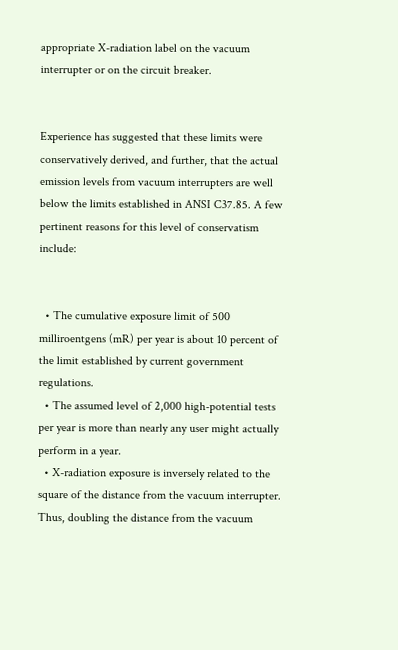appropriate X-radiation label on the vacuum interrupter or on the circuit breaker.


Experience has suggested that these limits were conservatively derived, and further, that the actual emission levels from vacuum interrupters are well below the limits established in ANSI C37.85. A few pertinent reasons for this level of conservatism include:


  • The cumulative exposure limit of 500 milliroentgens (mR) per year is about 10 percent of the limit established by current government regulations.
  • The assumed level of 2,000 high-potential tests per year is more than nearly any user might actually perform in a year.
  • X-radiation exposure is inversely related to the square of the distance from the vacuum interrupter. Thus, doubling the distance from the vacuum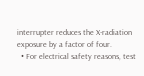interrupter reduces the X-radiation exposure by a factor of four.
  • For electrical safety reasons, test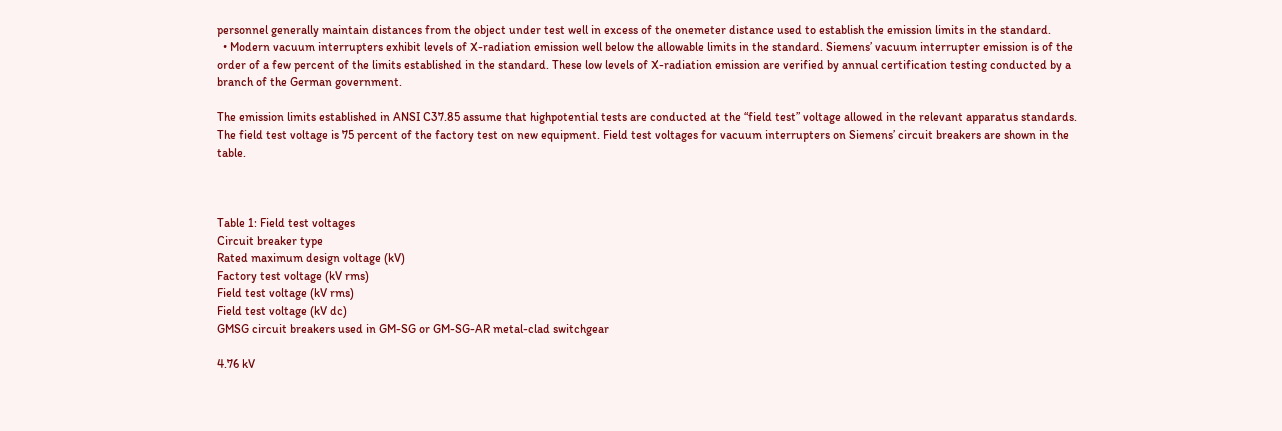personnel generally maintain distances from the object under test well in excess of the onemeter distance used to establish the emission limits in the standard.
  • Modern vacuum interrupters exhibit levels of X-radiation emission well below the allowable limits in the standard. Siemens’ vacuum interrupter emission is of the order of a few percent of the limits established in the standard. These low levels of X-radiation emission are verified by annual certification testing conducted by a branch of the German government.

The emission limits established in ANSI C37.85 assume that highpotential tests are conducted at the “field test” voltage allowed in the relevant apparatus standards. The field test voltage is 75 percent of the factory test on new equipment. Field test voltages for vacuum interrupters on Siemens’ circuit breakers are shown in the table.



Table 1: Field test voltages
Circuit breaker type
Rated maximum design voltage (kV)
Factory test voltage (kV rms)
Field test voltage (kV rms)
Field test voltage (kV dc)
GMSG circuit breakers used in GM-SG or GM-SG-AR metal-clad switchgear

4.76 kV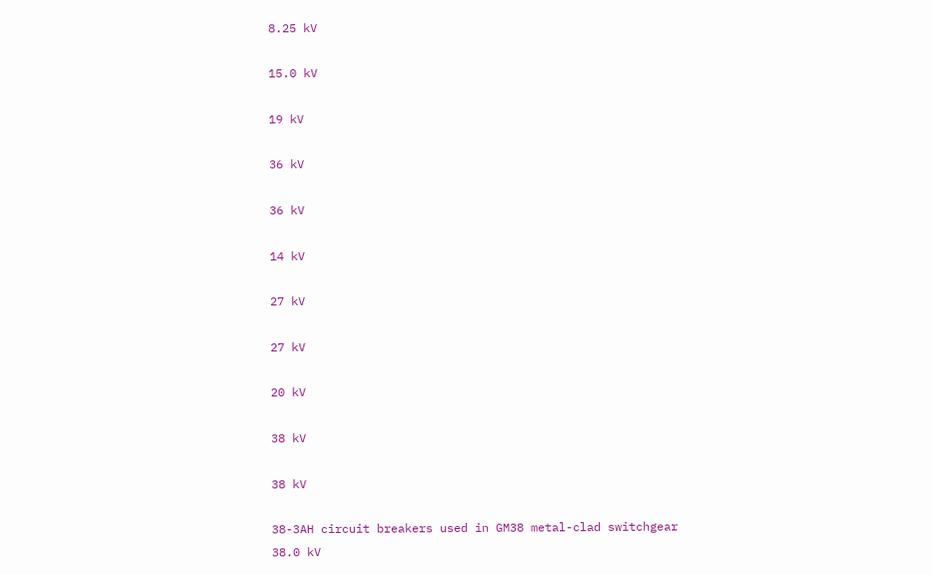8.25 kV

15.0 kV

19 kV

36 kV

36 kV

14 kV

27 kV

27 kV

20 kV

38 kV

38 kV

38-3AH circuit breakers used in GM38 metal-clad switchgear
38.0 kV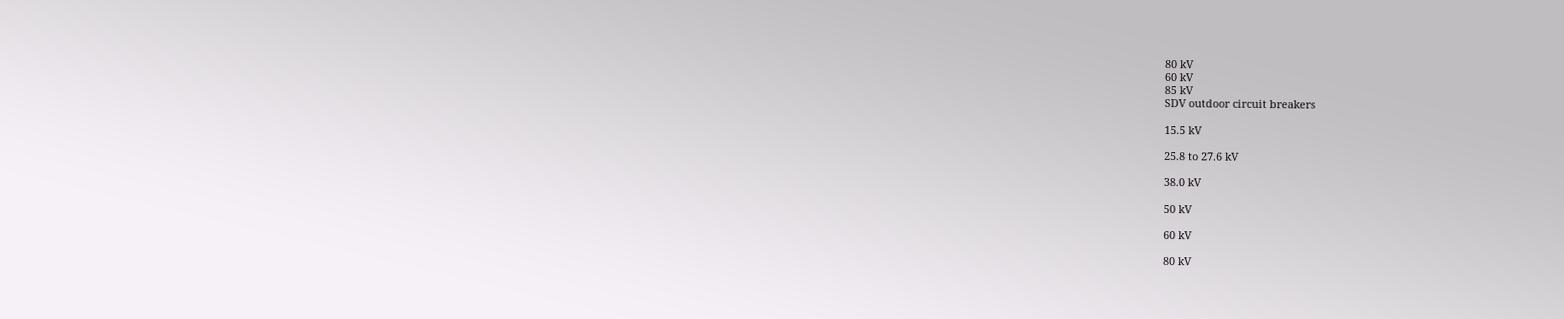80 kV
60 kV
85 kV
SDV outdoor circuit breakers

15.5 kV

25.8 to 27.6 kV

38.0 kV

50 kV

60 kV

80 kV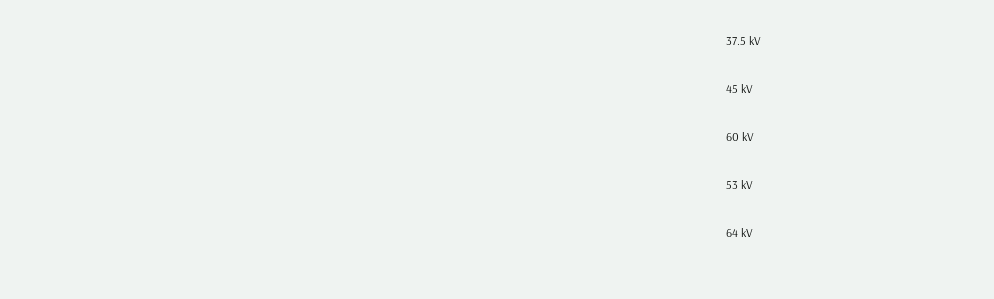37.5 kV

45 kV

60 kV

53 kV

64 kV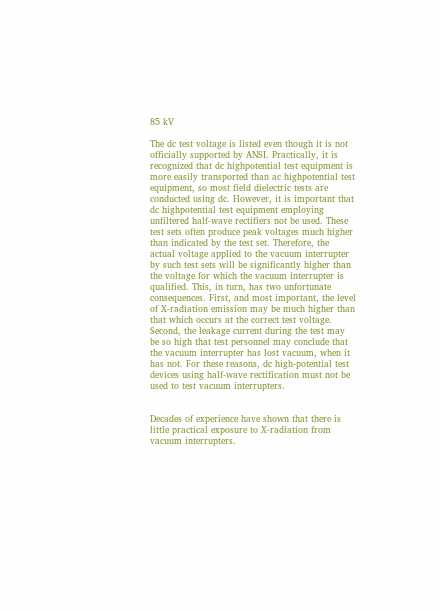85 kV

The dc test voltage is listed even though it is not officially supported by ANSI. Practically, it is recognized that dc highpotential test equipment is more easily transported than ac highpotential test equipment, so most field dielectric tests are conducted using dc. However, it is important that dc highpotential test equipment employing unfiltered half-wave rectifiers not be used. These test sets often produce peak voltages much higher than indicated by the test set. Therefore, the actual voltage applied to the vacuum interrupter by such test sets will be significantly higher than the voltage for which the vacuum interrupter is qualified. This, in turn, has two unfortunate consequences. First, and most important, the level of X-radiation emission may be much higher than that which occurs at the correct test voltage. Second, the leakage current during the test may be so high that test personnel may conclude that the vacuum interrupter has lost vacuum, when it has not. For these reasons, dc high-potential test devices using half-wave rectification must not be used to test vacuum interrupters.


Decades of experience have shown that there is little practical exposure to X-radiation from vacuum interrupters.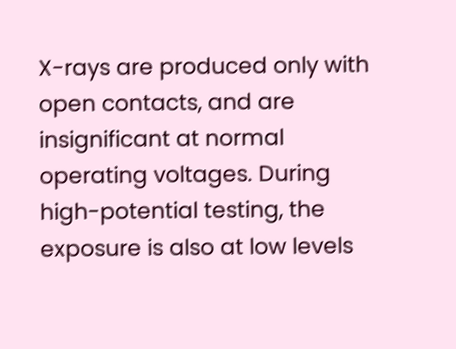X-rays are produced only with open contacts, and are insignificant at normal operating voltages. During high-potential testing, the exposure is also at low levels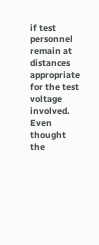if test personnel remain at distances appropriate for the test voltage involved. Even thought the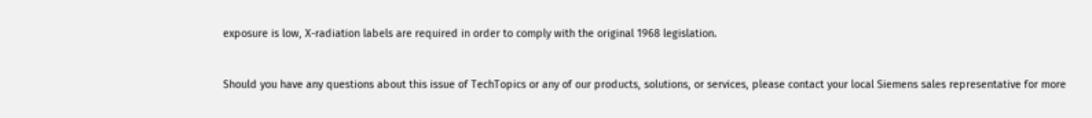exposure is low, X-radiation labels are required in order to comply with the original 1968 legislation.


Should you have any questions about this issue of TechTopics or any of our products, solutions, or services, please contact your local Siemens sales representative for more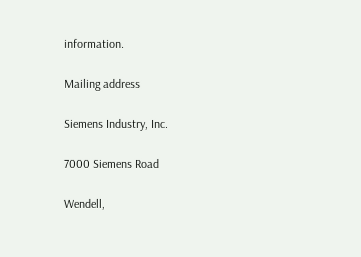information.

Mailing address

Siemens Industry, Inc.

7000 Siemens Road

Wendell,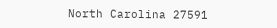North Carolina 27591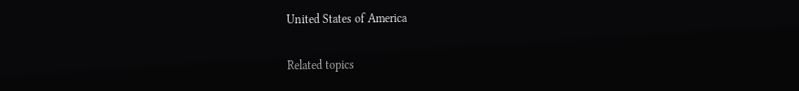United States of America

Related topics